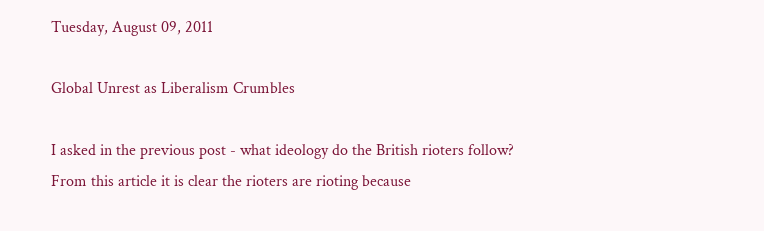Tuesday, August 09, 2011

Global Unrest as Liberalism Crumbles

I asked in the previous post - what ideology do the British rioters follow?  From this article it is clear the rioters are rioting because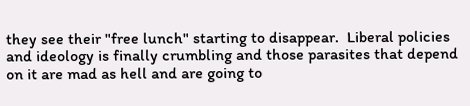they see their "free lunch" starting to disappear.  Liberal policies and ideology is finally crumbling and those parasites that depend on it are mad as hell and are going to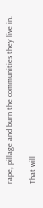rape, pillage and burn the communities they live in.

That will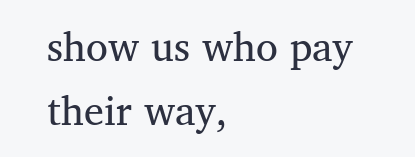show us who pay their way,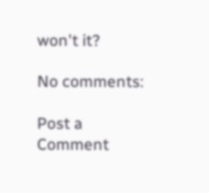won't it?

No comments:

Post a Comment